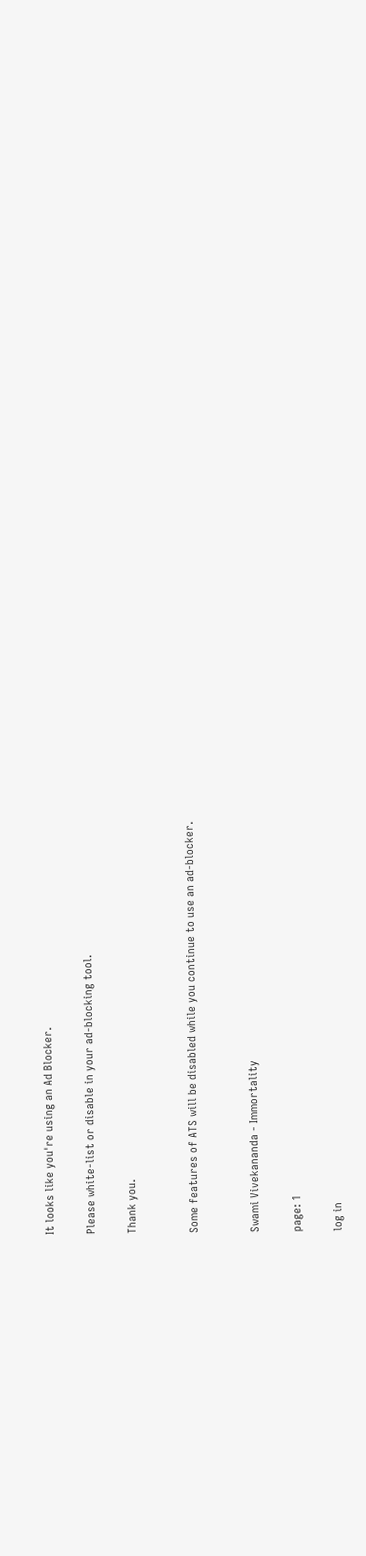It looks like you're using an Ad Blocker.

Please white-list or disable in your ad-blocking tool.

Thank you.


Some features of ATS will be disabled while you continue to use an ad-blocker.


Swami Vivekananda - Immortality

page: 1

log in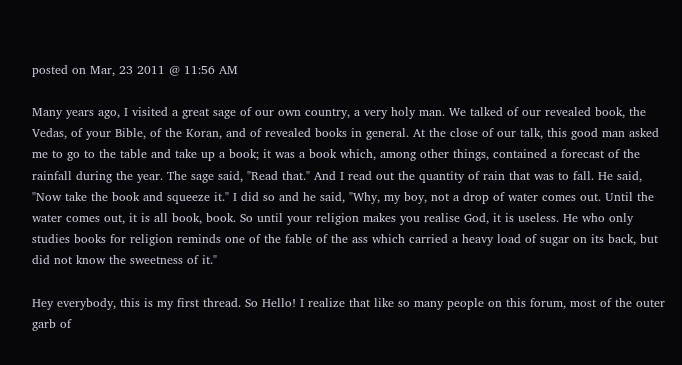posted on Mar, 23 2011 @ 11:56 AM

Many years ago, I visited a great sage of our own country, a very holy man. We talked of our revealed book, the Vedas, of your Bible, of the Koran, and of revealed books in general. At the close of our talk, this good man asked me to go to the table and take up a book; it was a book which, among other things, contained a forecast of the rainfall during the year. The sage said, "Read that." And I read out the quantity of rain that was to fall. He said, "Now take the book and squeeze it." I did so and he said, "Why, my boy, not a drop of water comes out. Until the water comes out, it is all book, book. So until your religion makes you realise God, it is useless. He who only studies books for religion reminds one of the fable of the ass which carried a heavy load of sugar on its back, but did not know the sweetness of it."

Hey everybody, this is my first thread. So Hello! I realize that like so many people on this forum, most of the outer garb of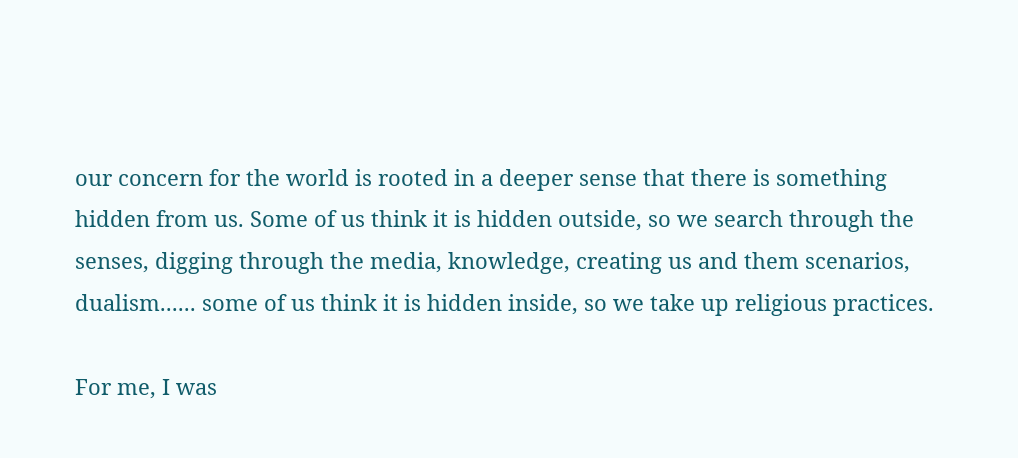our concern for the world is rooted in a deeper sense that there is something hidden from us. Some of us think it is hidden outside, so we search through the senses, digging through the media, knowledge, creating us and them scenarios, dualism...... some of us think it is hidden inside, so we take up religious practices.

For me, I was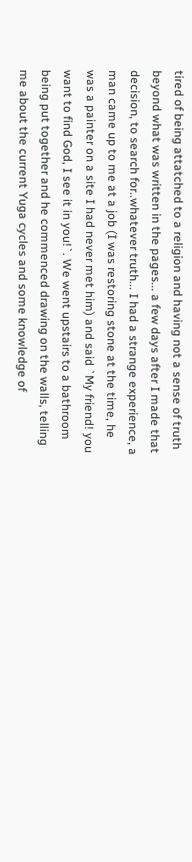tired of being attatched to a religion and having not a sense of truth beyond what was written in the pages... a few days after I made that decision, to search for..whatever truth... I had a strange experience, a man came up to me at a job (I was restoring stone at the time, he was a painter on a site I had never met him) and said `My friend! you want to find God, I see it in you!`. We went upstairs to a bathroom being put together and he commenced drawing on the walls, telling me about the current Yuga cycles and some knowledge of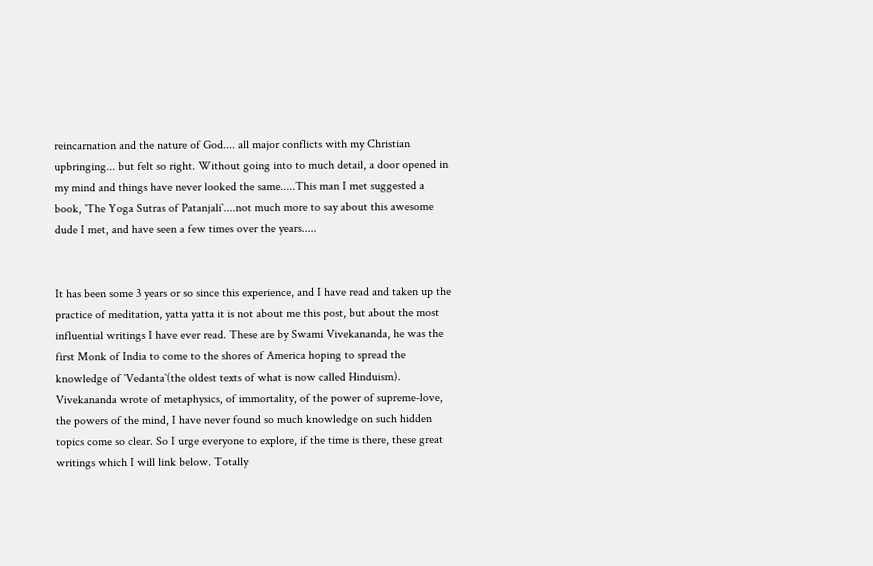reincarnation and the nature of God.... all major conflicts with my Christian upbringing... but felt so right. Without going into to much detail, a door opened in my mind and things have never looked the same.....This man I met suggested a book, `The Yoga Sutras of Patanjali`....not much more to say about this awesome dude I met, and have seen a few times over the years.....


It has been some 3 years or so since this experience, and I have read and taken up the practice of meditation, yatta yatta it is not about me this post, but about the most influential writings I have ever read. These are by Swami Vivekananda, he was the first Monk of India to come to the shores of America hoping to spread the knowledge of `Vedanta`(the oldest texts of what is now called Hinduism). Vivekananda wrote of metaphysics, of immortality, of the power of supreme-love, the powers of the mind, I have never found so much knowledge on such hidden topics come so clear. So I urge everyone to explore, if the time is there, these great writings which I will link below. Totally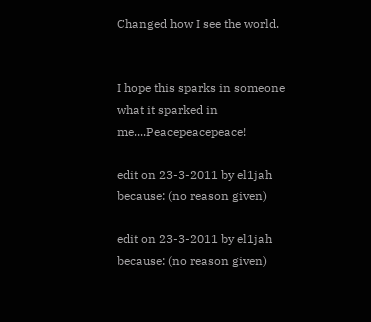Changed how I see the world.


I hope this sparks in someone what it sparked in me....Peacepeacepeace!

edit on 23-3-2011 by el1jah because: (no reason given)

edit on 23-3-2011 by el1jah because: (no reason given)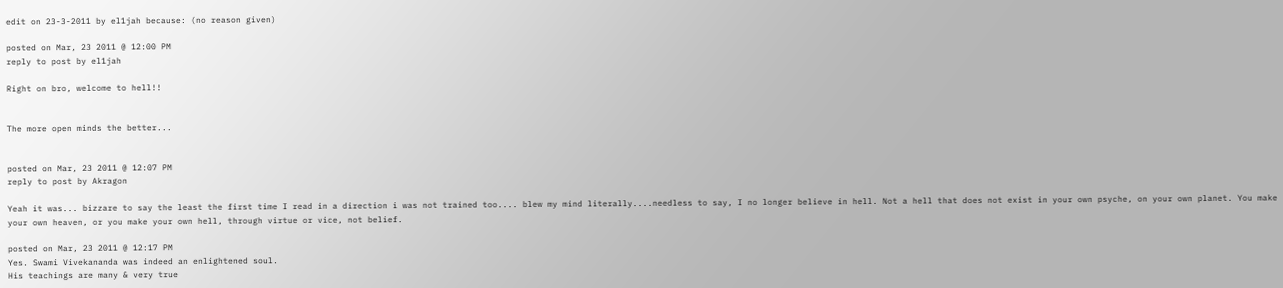edit on 23-3-2011 by el1jah because: (no reason given)

posted on Mar, 23 2011 @ 12:00 PM
reply to post by el1jah

Right on bro, welcome to hell!!


The more open minds the better...


posted on Mar, 23 2011 @ 12:07 PM
reply to post by Akragon

Yeah it was... bizzare to say the least the first time I read in a direction i was not trained too.... blew my mind literally....needless to say, I no longer believe in hell. Not a hell that does not exist in your own psyche, on your own planet. You make your own heaven, or you make your own hell, through virtue or vice, not belief.

posted on Mar, 23 2011 @ 12:17 PM
Yes. Swami Vivekananda was indeed an enlightened soul.
His teachings are many & very true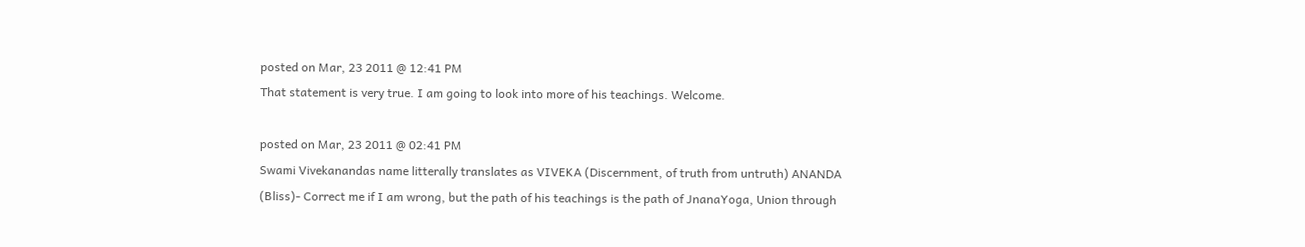posted on Mar, 23 2011 @ 12:41 PM
That statement is very true. I am going to look into more of his teachings. Welcome.

posted on Mar, 23 2011 @ 02:41 PM
Swami Vivekanandas name litterally translates as VIVEKA (Discernment, of truth from untruth) ANANDA (Bliss)- Correct me if I am wrong, but the path of his teachings is the path of JnanaYoga, Union through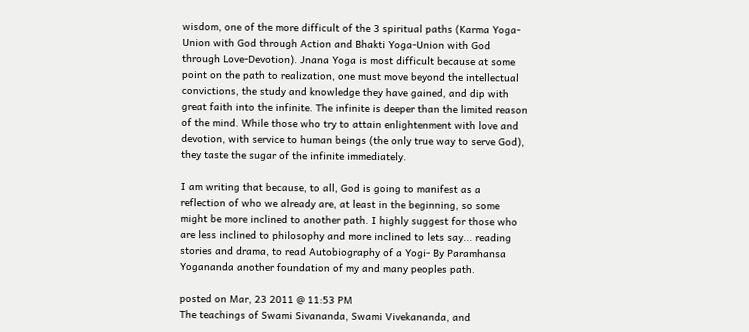wisdom, one of the more difficult of the 3 spiritual paths (Karma Yoga- Union with God through Action and Bhakti Yoga-Union with God through Love-Devotion). Jnana Yoga is most difficult because at some point on the path to realization, one must move beyond the intellectual convictions, the study and knowledge they have gained, and dip with great faith into the infinite. The infinite is deeper than the limited reason of the mind. While those who try to attain enlightenment with love and devotion, with service to human beings (the only true way to serve God), they taste the sugar of the infinite immediately.

I am writing that because, to all, God is going to manifest as a reflection of who we already are, at least in the beginning, so some might be more inclined to another path. I highly suggest for those who are less inclined to philosophy and more inclined to lets say... reading stories and drama, to read Autobiography of a Yogi- By Paramhansa Yogananda another foundation of my and many peoples path.

posted on Mar, 23 2011 @ 11:53 PM
The teachings of Swami Sivananda, Swami Vivekananda, and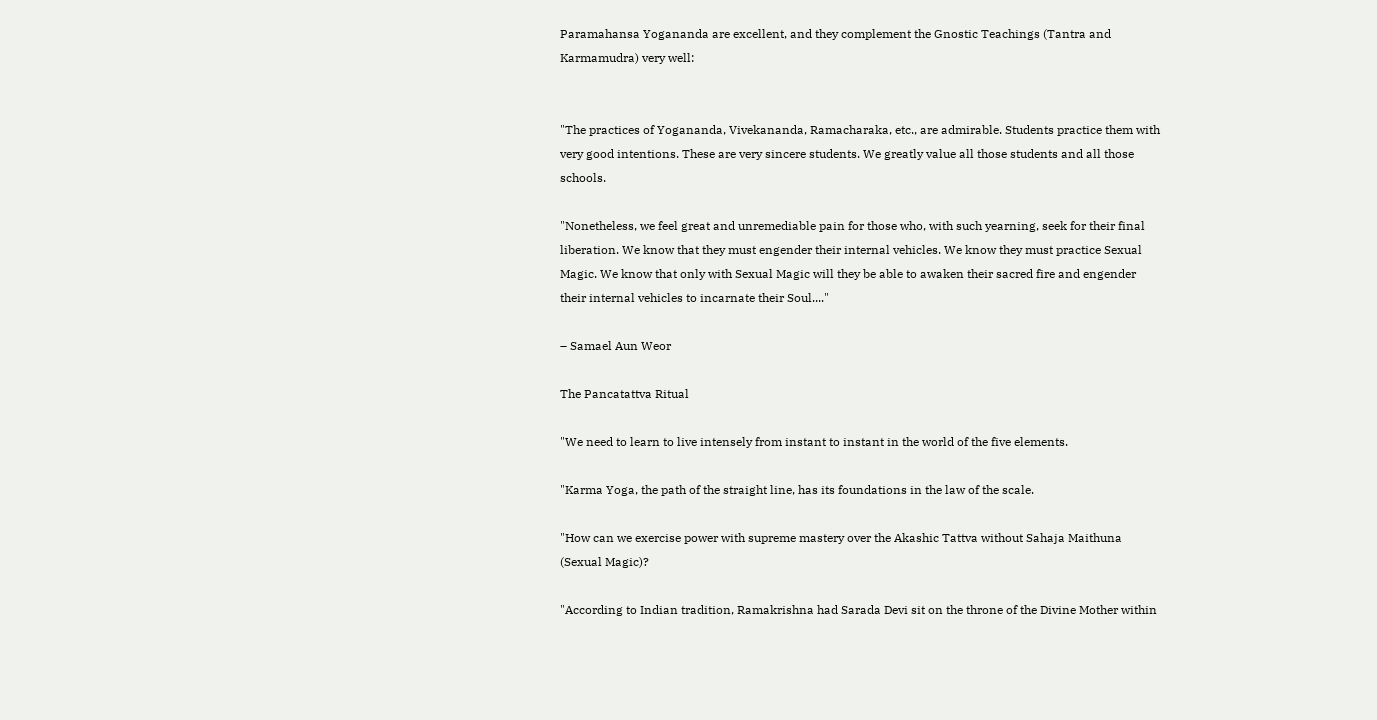Paramahansa Yogananda are excellent, and they complement the Gnostic Teachings (Tantra and Karmamudra) very well:


"The practices of Yogananda, Vivekananda, Ramacharaka, etc., are admirable. Students practice them with very good intentions. These are very sincere students. We greatly value all those students and all those schools.

"Nonetheless, we feel great and unremediable pain for those who, with such yearning, seek for their final liberation. We know that they must engender their internal vehicles. We know they must practice Sexual Magic. We know that only with Sexual Magic will they be able to awaken their sacred fire and engender their internal vehicles to incarnate their Soul...."

– Samael Aun Weor

The Pancatattva Ritual

"We need to learn to live intensely from instant to instant in the world of the five elements.

"Karma Yoga, the path of the straight line, has its foundations in the law of the scale.

"How can we exercise power with supreme mastery over the Akashic Tattva without Sahaja Maithuna (Sexual Magic)?

"According to Indian tradition, Ramakrishna had Sarada Devi sit on the throne of the Divine Mother within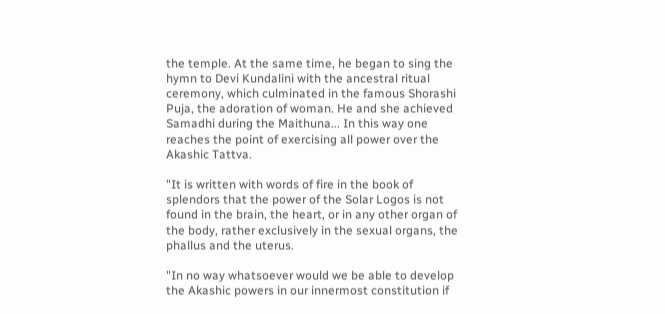the temple. At the same time, he began to sing the hymn to Devi Kundalini with the ancestral ritual ceremony, which culminated in the famous Shorashi Puja, the adoration of woman. He and she achieved Samadhi during the Maithuna... In this way one reaches the point of exercising all power over the Akashic Tattva.

"It is written with words of fire in the book of splendors that the power of the Solar Logos is not found in the brain, the heart, or in any other organ of the body, rather exclusively in the sexual organs, the phallus and the uterus.

"In no way whatsoever would we be able to develop the Akashic powers in our innermost constitution if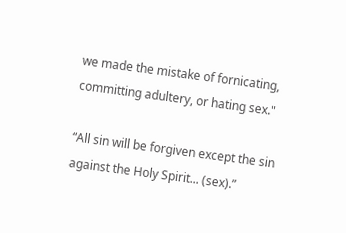we made the mistake of fornicating, committing adultery, or hating sex."

“All sin will be forgiven except the sin against the Holy Spirit... (sex).”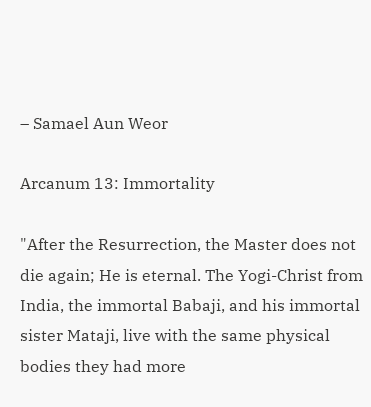– Samael Aun Weor

Arcanum 13: Immortality

"After the Resurrection, the Master does not die again; He is eternal. The Yogi-Christ from India, the immortal Babaji, and his immortal sister Mataji, live with the same physical bodies they had more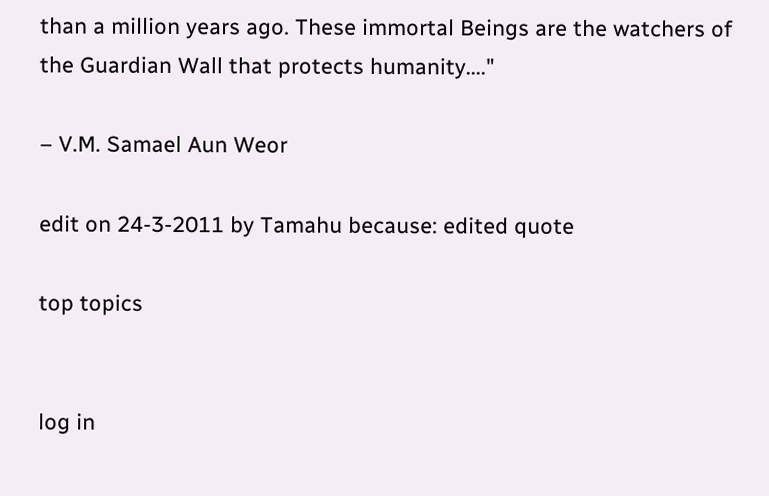than a million years ago. These immortal Beings are the watchers of the Guardian Wall that protects humanity...."

– V.M. Samael Aun Weor

edit on 24-3-2011 by Tamahu because: edited quote

top topics


log in